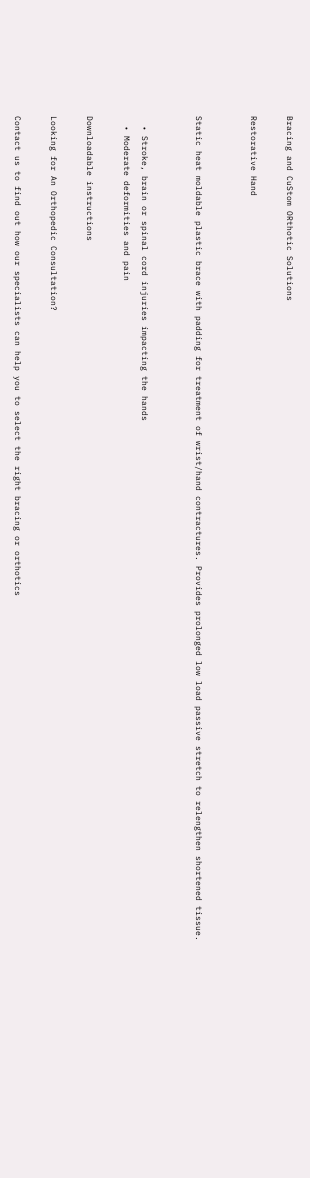Bracing and CuStom ORthotic Solutions

Restorative Hand


Static heat moldable plastic brace with padding for treatment of wrist/hand contractures. Provides prolonged low load passive stretch to relengthen shortened tissue.


  • Stroke, brain or spinal cord injuries impacting the hands
  • Moderate deformities and pain

Downloadable instructions

Looking for An Orthopedic Consultation?

Contact us to find out how our specialists can help you to select the right bracing or orthotics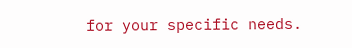for your specific needs.